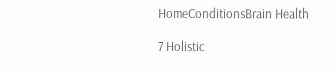HomeConditionsBrain Health

7 Holistic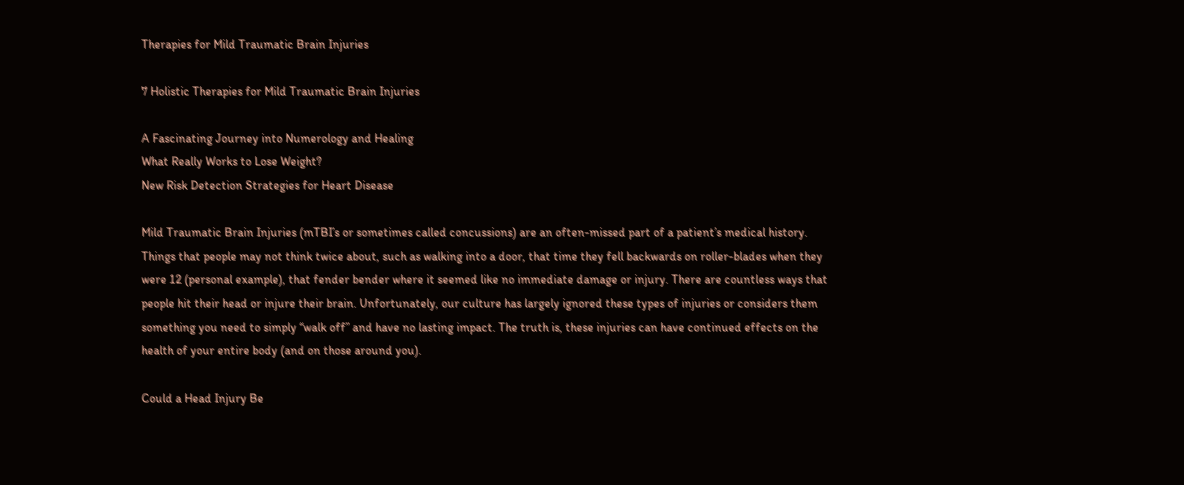Therapies for Mild Traumatic Brain Injuries

7 Holistic Therapies for Mild Traumatic Brain Injuries

A Fascinating Journey into Numerology and Healing
What Really Works to Lose Weight?
New Risk Detection Strategies for Heart Disease

Mild Traumatic Brain Injuries (mTBI’s or sometimes called concussions) are an often-missed part of a patient’s medical history. Things that people may not think twice about, such as walking into a door, that time they fell backwards on roller-blades when they were 12 (personal example), that fender bender where it seemed like no immediate damage or injury. There are countless ways that people hit their head or injure their brain. Unfortunately, our culture has largely ignored these types of injuries or considers them something you need to simply “walk off” and have no lasting impact. The truth is, these injuries can have continued effects on the health of your entire body (and on those around you).

Could a Head Injury Be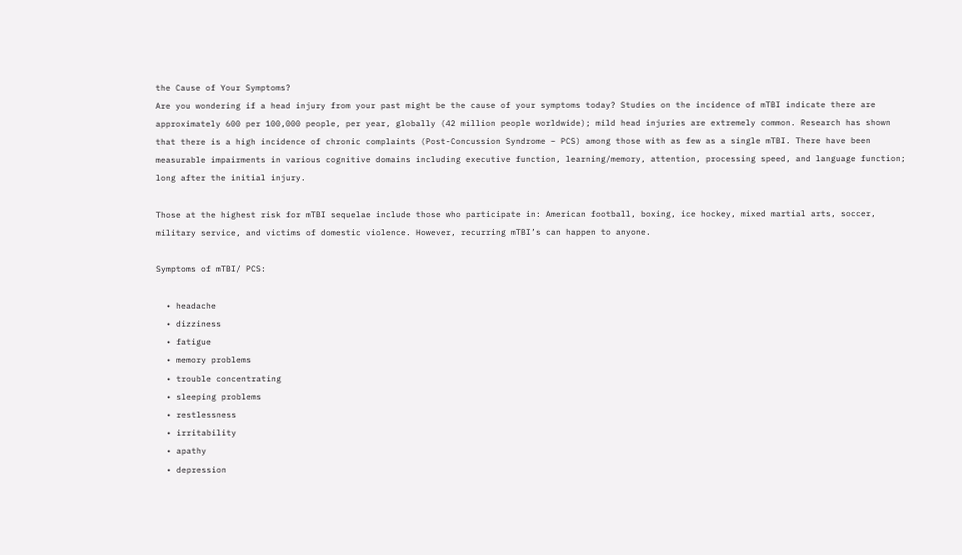the Cause of Your Symptoms?
Are you wondering if a head injury from your past might be the cause of your symptoms today? Studies on the incidence of mTBI indicate there are approximately 600 per 100,000 people, per year, globally (42 million people worldwide); mild head injuries are extremely common. Research has shown that there is a high incidence of chronic complaints (Post-Concussion Syndrome – PCS) among those with as few as a single mTBI. There have been measurable impairments in various cognitive domains including executive function, learning/memory, attention, processing speed, and language function; long after the initial injury.

Those at the highest risk for mTBI sequelae include those who participate in: American football, boxing, ice hockey, mixed martial arts, soccer, military service, and victims of domestic violence. However, recurring mTBI’s can happen to anyone.

Symptoms of mTBI/ PCS:

  • headache
  • dizziness
  • fatigue
  • memory problems
  • trouble concentrating
  • sleeping problems
  • restlessness
  • irritability
  • apathy
  • depression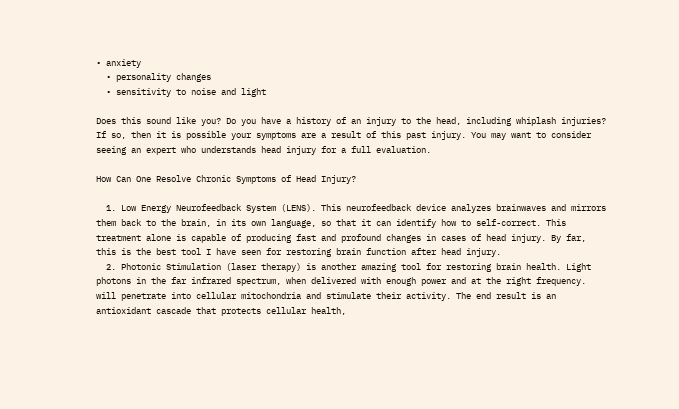• anxiety
  • personality changes
  • sensitivity to noise and light

Does this sound like you? Do you have a history of an injury to the head, including whiplash injuries? If so, then it is possible your symptoms are a result of this past injury. You may want to consider seeing an expert who understands head injury for a full evaluation.

How Can One Resolve Chronic Symptoms of Head Injury?

  1. Low Energy Neurofeedback System (LENS). This neurofeedback device analyzes brainwaves and mirrors them back to the brain, in its own language, so that it can identify how to self-correct. This treatment alone is capable of producing fast and profound changes in cases of head injury. By far, this is the best tool I have seen for restoring brain function after head injury.
  2. Photonic Stimulation (laser therapy) is another amazing tool for restoring brain health. Light photons in the far infrared spectrum, when delivered with enough power and at the right frequency. will penetrate into cellular mitochondria and stimulate their activity. The end result is an antioxidant cascade that protects cellular health,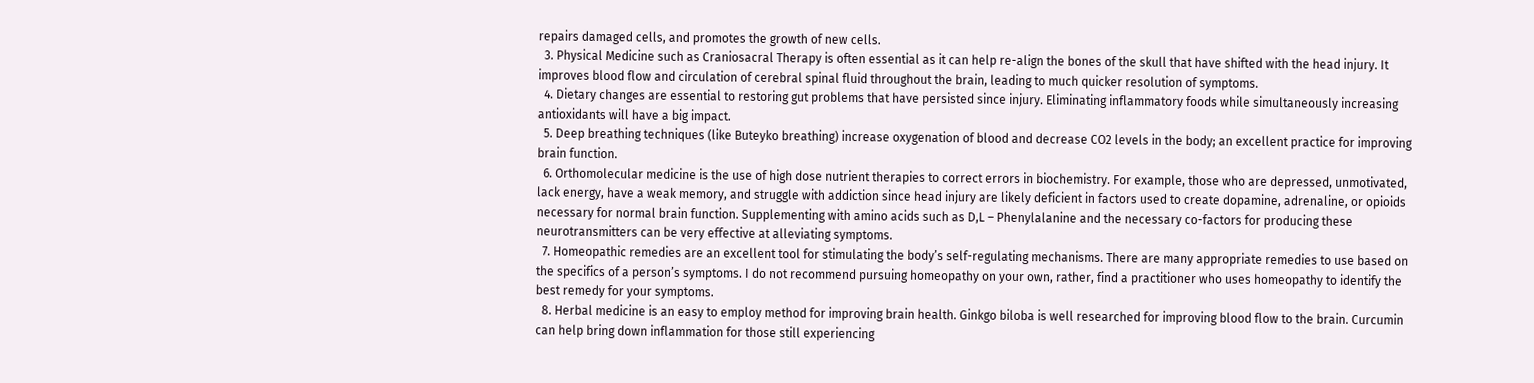repairs damaged cells, and promotes the growth of new cells.
  3. Physical Medicine such as Craniosacral Therapy is often essential as it can help re-align the bones of the skull that have shifted with the head injury. It improves blood flow and circulation of cerebral spinal fluid throughout the brain, leading to much quicker resolution of symptoms.
  4. Dietary changes are essential to restoring gut problems that have persisted since injury. Eliminating inflammatory foods while simultaneously increasing antioxidants will have a big impact.
  5. Deep breathing techniques (like Buteyko breathing) increase oxygenation of blood and decrease CO2 levels in the body; an excellent practice for improving brain function.
  6. Orthomolecular medicine is the use of high dose nutrient therapies to correct errors in biochemistry. For example, those who are depressed, unmotivated, lack energy, have a weak memory, and struggle with addiction since head injury are likely deficient in factors used to create dopamine, adrenaline, or opioids necessary for normal brain function. Supplementing with amino acids such as D,L – Phenylalanine and the necessary co-factors for producing these neurotransmitters can be very effective at alleviating symptoms.
  7. Homeopathic remedies are an excellent tool for stimulating the body’s self-regulating mechanisms. There are many appropriate remedies to use based on the specifics of a person’s symptoms. I do not recommend pursuing homeopathy on your own, rather, find a practitioner who uses homeopathy to identify the best remedy for your symptoms.
  8. Herbal medicine is an easy to employ method for improving brain health. Ginkgo biloba is well researched for improving blood flow to the brain. Curcumin can help bring down inflammation for those still experiencing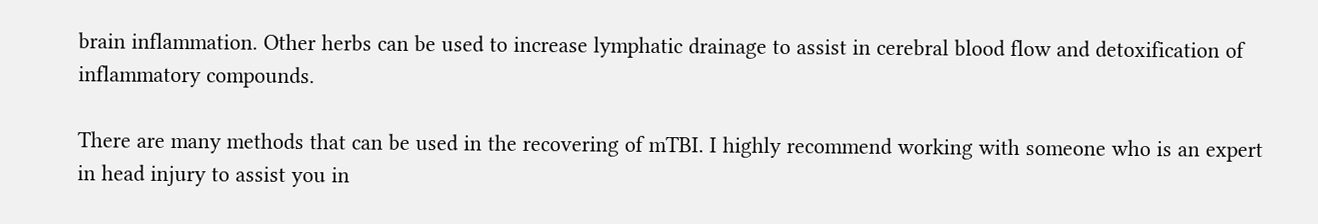brain inflammation. Other herbs can be used to increase lymphatic drainage to assist in cerebral blood flow and detoxification of inflammatory compounds.

There are many methods that can be used in the recovering of mTBI. I highly recommend working with someone who is an expert in head injury to assist you in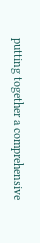putting together a comprehensive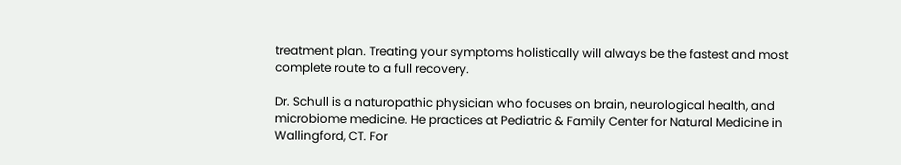treatment plan. Treating your symptoms holistically will always be the fastest and most complete route to a full recovery.

Dr. Schull is a naturopathic physician who focuses on brain, neurological health, and microbiome medicine. He practices at Pediatric & Family Center for Natural Medicine in Wallingford, CT. For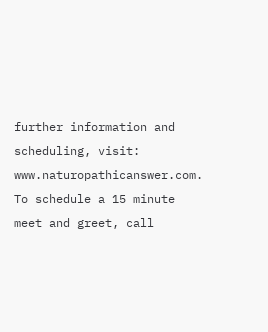further information and scheduling, visit: www.naturopathicanswer.com.
To schedule a 15 minute meet and greet, call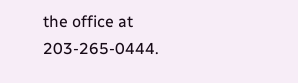the office at 203-265-0444.